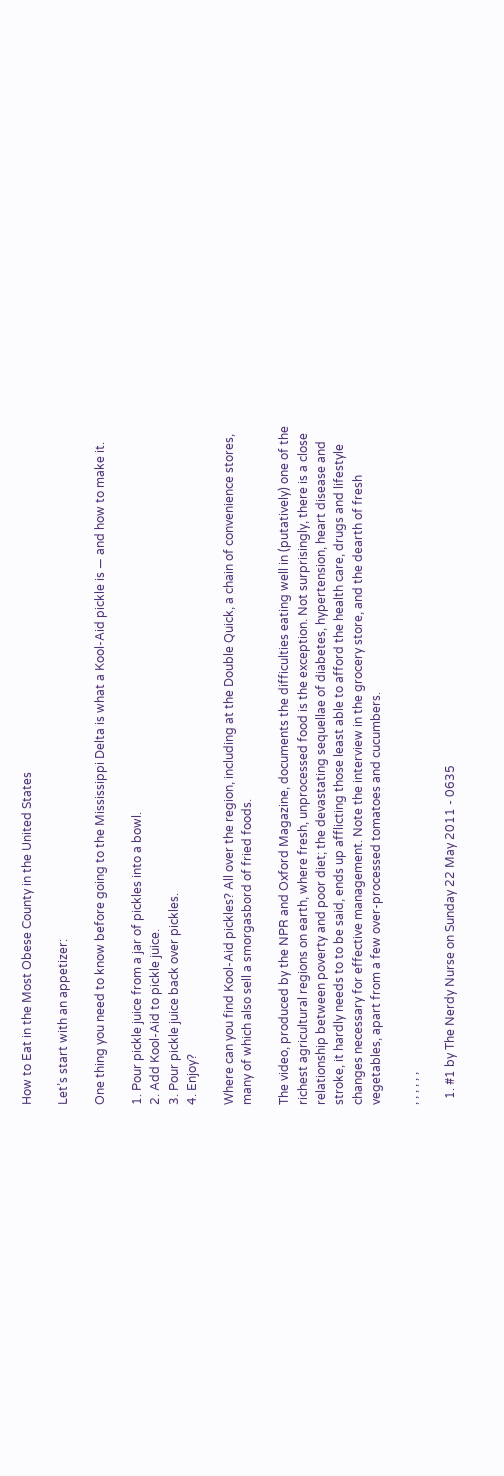How to Eat in the Most Obese County in the United States

Let’s start with an appetizer:

One thing you need to know before going to the Mississippi Delta is what a Kool-Aid pickle is — and how to make it.

1. Pour pickle juice from a jar of pickles into a bowl.
2. Add Kool-Aid to pickle juice.
3. Pour pickle juice back over pickles.
4. Enjoy?

Where can you find Kool-Aid pickles? All over the region, including at the Double Quick, a chain of convenience stores, many of which also sell a smorgasbord of fried foods.

The video, produced by the NPR and Oxford Magazine, documents the difficulties eating well in (putatively) one of the richest agricultural regions on earth, where fresh, unprocessed food is the exception. Not surprisingly, there is a close relationship between poverty and poor diet; the devastating sequellae of diabetes, hypertension, heart disease and stroke, it hardly needs to to be said, ends up afflicting those least able to afford the health care, drugs and lifestyle changes necessary for effective management. Note the interview in the grocery store, and the dearth of fresh vegetables, apart from a few over-processed tomatoes and cucumbers.

, , , , , ,

  1. #1 by The Nerdy Nurse on Sunday 22 May 2011 - 0635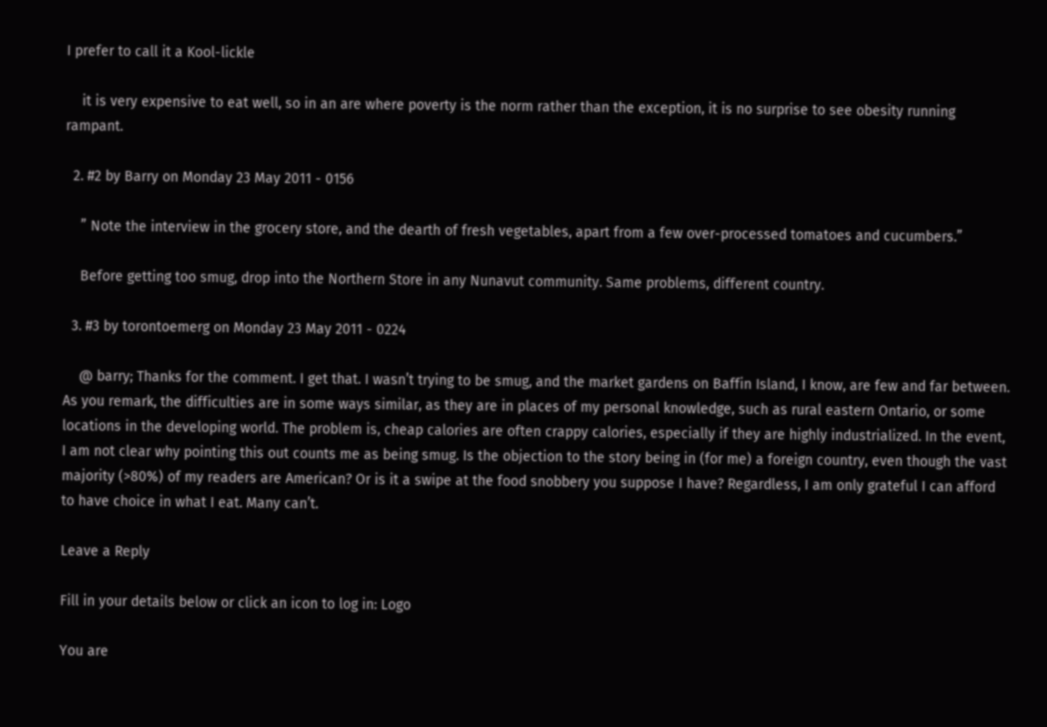I prefer to call it a Kool-lickle

    it is very expensive to eat well, so in an are where poverty is the norm rather than the exception, it is no surprise to see obesity running rampant.

  2. #2 by Barry on Monday 23 May 2011 - 0156

    ” Note the interview in the grocery store, and the dearth of fresh vegetables, apart from a few over-processed tomatoes and cucumbers.”

    Before getting too smug, drop into the Northern Store in any Nunavut community. Same problems, different country.

  3. #3 by torontoemerg on Monday 23 May 2011 - 0224

    @ barry; Thanks for the comment. I get that. I wasn’t trying to be smug, and the market gardens on Baffin Island, I know, are few and far between. As you remark, the difficulties are in some ways similar, as they are in places of my personal knowledge, such as rural eastern Ontario, or some locations in the developing world. The problem is, cheap calories are often crappy calories, especially if they are highly industrialized. In the event, I am not clear why pointing this out counts me as being smug. Is the objection to the story being in (for me) a foreign country, even though the vast majority (>80%) of my readers are American? Or is it a swipe at the food snobbery you suppose I have? Regardless, I am only grateful I can afford to have choice in what I eat. Many can’t.

Leave a Reply

Fill in your details below or click an icon to log in: Logo

You are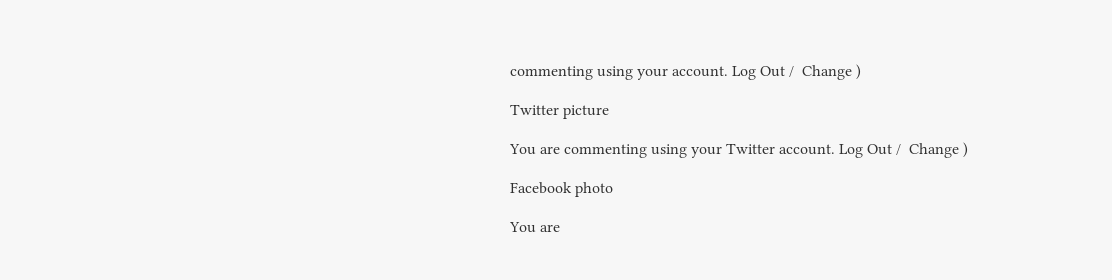commenting using your account. Log Out /  Change )

Twitter picture

You are commenting using your Twitter account. Log Out /  Change )

Facebook photo

You are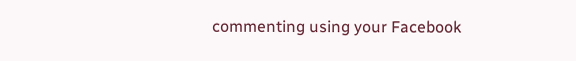commenting using your Facebook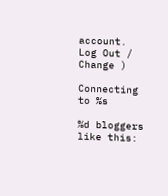account. Log Out /  Change )

Connecting to %s

%d bloggers like this: